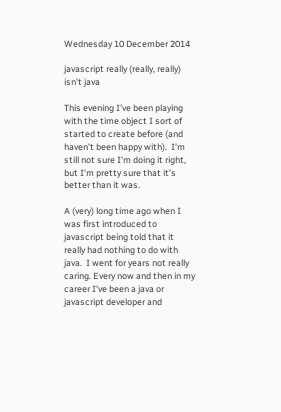Wednesday 10 December 2014

javascript really (really, really) isn't java

This evening I've been playing with the time object I sort of started to create before (and haven't been happy with).  I'm still not sure I'm doing it right, but I'm pretty sure that it's better than it was.

A (very) long time ago when I was first introduced to javascript being told that it really had nothing to do with java.  I went for years not really caring. Every now and then in my career I've been a java or javascript developer and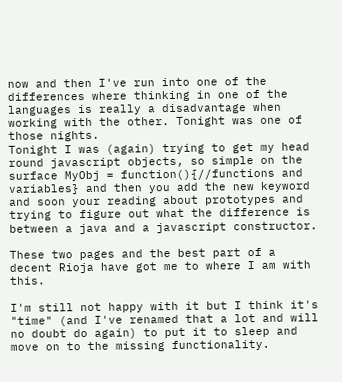now and then I've run into one of the differences where thinking in one of the languages is really a disadvantage when working with the other. Tonight was one of those nights.
Tonight I was (again) trying to get my head round javascript objects, so simple on the surface MyObj = function(){//functions and variables} and then you add the new keyword and soon your reading about prototypes and trying to figure out what the difference is between a java and a javascript constructor.

These two pages and the best part of a decent Rioja have got me to where I am with this.

I'm still not happy with it but I think it's "time" (and I've renamed that a lot and will no doubt do again) to put it to sleep and move on to the missing functionality.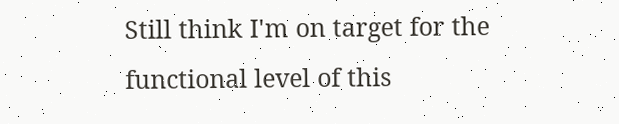Still think I'm on target for the functional level of this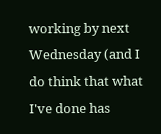working by next Wednesday (and I do think that what I've done has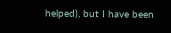helped), but I have been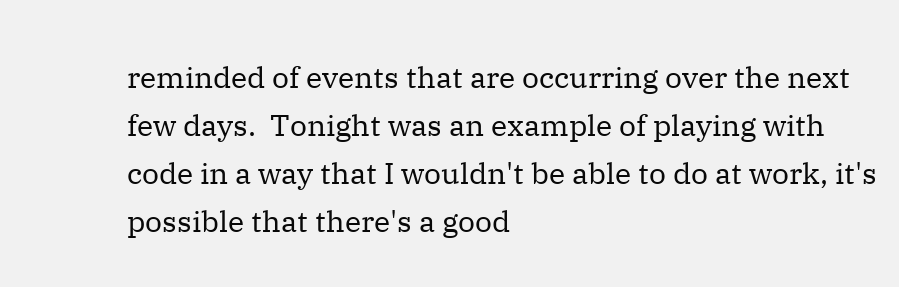reminded of events that are occurring over the next few days.  Tonight was an example of playing with code in a way that I wouldn't be able to do at work, it's possible that there's a good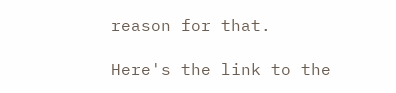reason for that.

Here's the link to the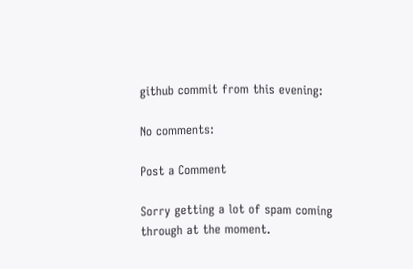github commit from this evening:

No comments:

Post a Comment

Sorry getting a lot of spam coming through at the moment.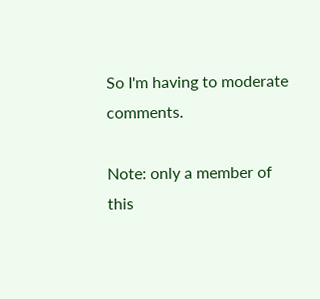So I'm having to moderate comments.

Note: only a member of this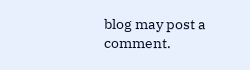blog may post a comment.